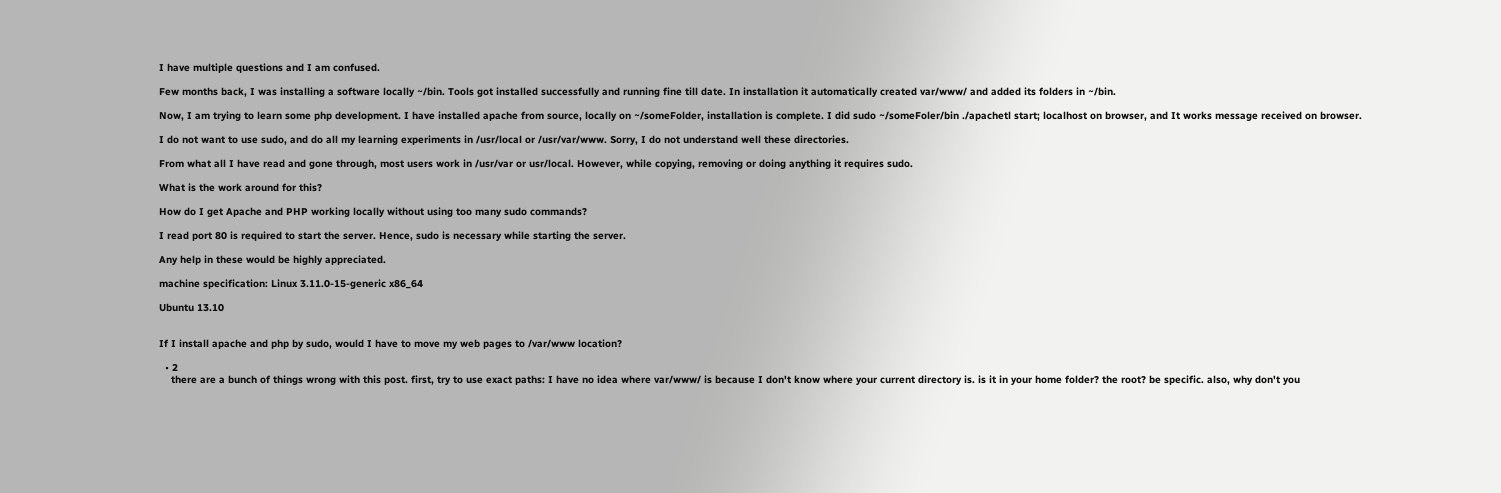I have multiple questions and I am confused.

Few months back, I was installing a software locally ~/bin. Tools got installed successfully and running fine till date. In installation it automatically created var/www/ and added its folders in ~/bin.

Now, I am trying to learn some php development. I have installed apache from source, locally on ~/someFolder, installation is complete. I did sudo ~/someFoler/bin ./apachetl start; localhost on browser, and It works message received on browser.

I do not want to use sudo, and do all my learning experiments in /usr/local or /usr/var/www. Sorry, I do not understand well these directories.

From what all I have read and gone through, most users work in /usr/var or usr/local. However, while copying, removing or doing anything it requires sudo.

What is the work around for this?

How do I get Apache and PHP working locally without using too many sudo commands?

I read port 80 is required to start the server. Hence, sudo is necessary while starting the server.

Any help in these would be highly appreciated.

machine specification: Linux 3.11.0-15-generic x86_64

Ubuntu 13.10


If I install apache and php by sudo, would I have to move my web pages to /var/www location?

  • 2
    there are a bunch of things wrong with this post. first, try to use exact paths: I have no idea where var/www/ is because I don't know where your current directory is. is it in your home folder? the root? be specific. also, why don't you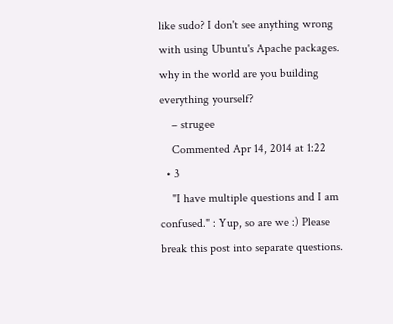like sudo? I don't see anything wrong with using Ubuntu's Apache packages. why in the world are you building everything yourself?
    – strugee
    Commented Apr 14, 2014 at 1:22
  • 3
    "I have multiple questions and I am confused." : Yup, so are we :) Please break this post into separate questions.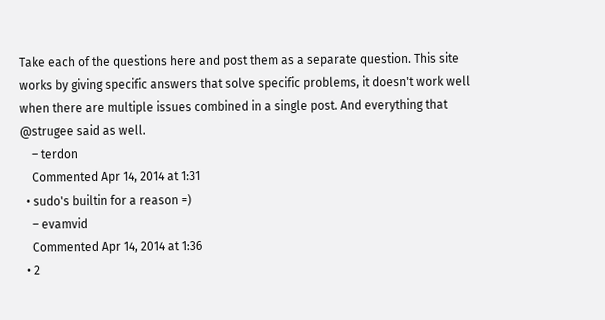Take each of the questions here and post them as a separate question. This site works by giving specific answers that solve specific problems, it doesn't work well when there are multiple issues combined in a single post. And everything that @strugee said as well.
    – terdon
    Commented Apr 14, 2014 at 1:31
  • sudo's builtin for a reason =)
    – evamvid
    Commented Apr 14, 2014 at 1:36
  • 2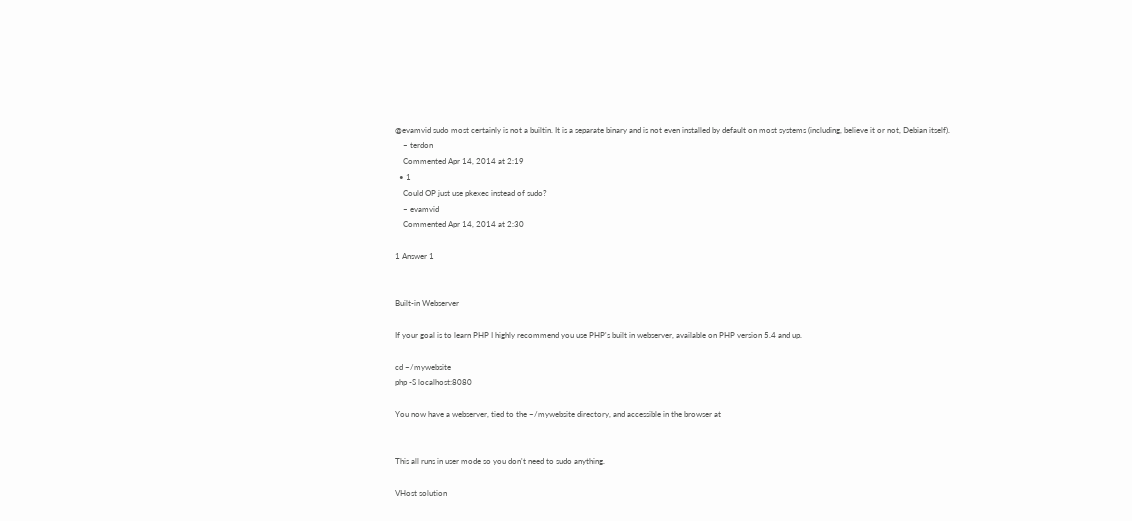@evamvid sudo most certainly is not a builtin. It is a separate binary and is not even installed by default on most systems (including, believe it or not, Debian itself).
    – terdon
    Commented Apr 14, 2014 at 2:19
  • 1
    Could OP just use pkexec instead of sudo?
    – evamvid
    Commented Apr 14, 2014 at 2:30

1 Answer 1


Built-in Webserver

If your goal is to learn PHP I highly recommend you use PHP's built in webserver, available on PHP version 5.4 and up.

cd ~/mywebsite
php -S localhost:8080

You now have a webserver, tied to the ~/mywebsite directory, and accessible in the browser at


This all runs in user mode so you don't need to sudo anything.

VHost solution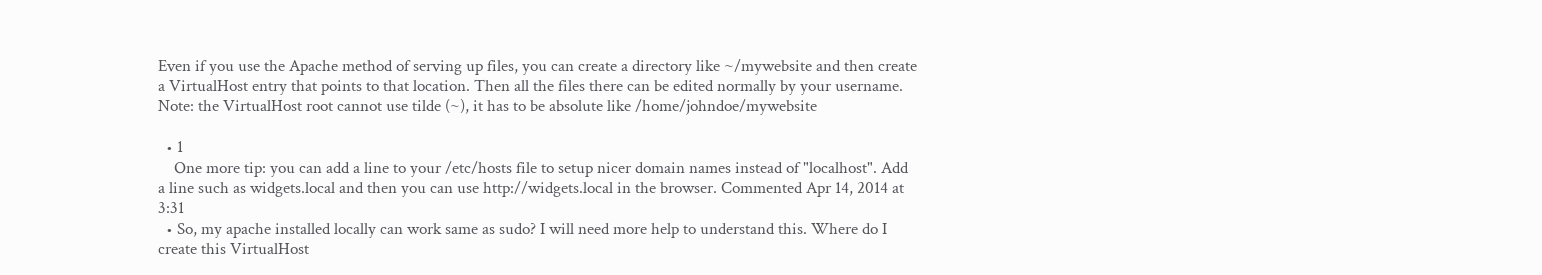Even if you use the Apache method of serving up files, you can create a directory like ~/mywebsite and then create a VirtualHost entry that points to that location. Then all the files there can be edited normally by your username. Note: the VirtualHost root cannot use tilde (~), it has to be absolute like /home/johndoe/mywebsite

  • 1
    One more tip: you can add a line to your /etc/hosts file to setup nicer domain names instead of "localhost". Add a line such as widgets.local and then you can use http://widgets.local in the browser. Commented Apr 14, 2014 at 3:31
  • So, my apache installed locally can work same as sudo? I will need more help to understand this. Where do I create this VirtualHost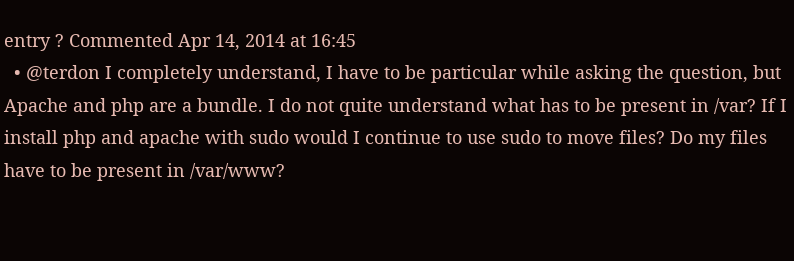entry ? Commented Apr 14, 2014 at 16:45
  • @terdon I completely understand, I have to be particular while asking the question, but Apache and php are a bundle. I do not quite understand what has to be present in /var? If I install php and apache with sudo would I continue to use sudo to move files? Do my files have to be present in /var/www?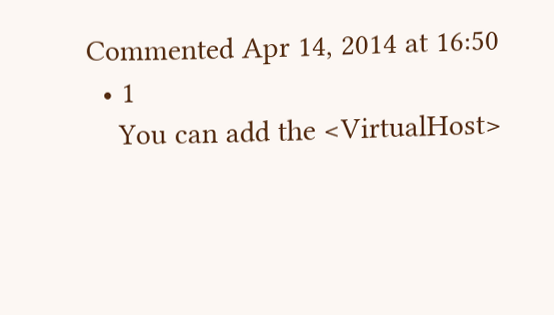Commented Apr 14, 2014 at 16:50
  • 1
    You can add the <VirtualHost>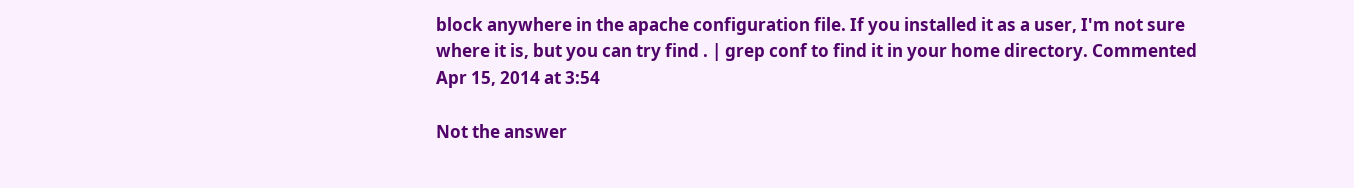block anywhere in the apache configuration file. If you installed it as a user, I'm not sure where it is, but you can try find . | grep conf to find it in your home directory. Commented Apr 15, 2014 at 3:54

Not the answer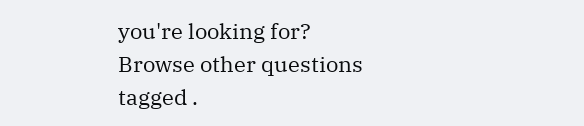you're looking for? Browse other questions tagged .